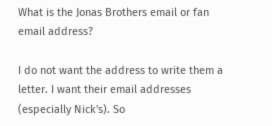What is the Jonas Brothers email or fan email address?

I do not want the address to write them a letter. I want their email addresses (especially Nick's). So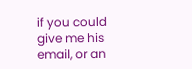if you could give me his email, or an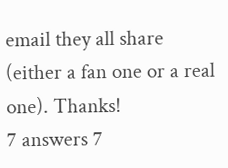email they all share (either a fan one or a real one). Thanks!
7 answers 7